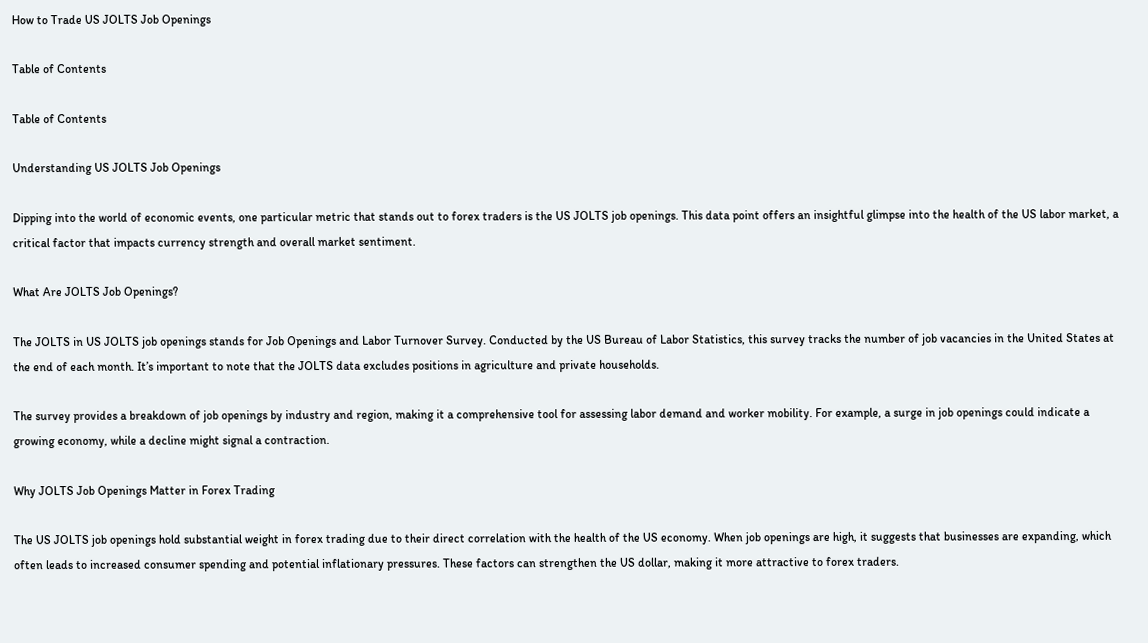How to Trade US JOLTS Job Openings

Table of Contents

Table of Contents

Understanding US JOLTS Job Openings

Dipping into the world of economic events, one particular metric that stands out to forex traders is the US JOLTS job openings. This data point offers an insightful glimpse into the health of the US labor market, a critical factor that impacts currency strength and overall market sentiment.

What Are JOLTS Job Openings?

The JOLTS in US JOLTS job openings stands for Job Openings and Labor Turnover Survey. Conducted by the US Bureau of Labor Statistics, this survey tracks the number of job vacancies in the United States at the end of each month. It’s important to note that the JOLTS data excludes positions in agriculture and private households.

The survey provides a breakdown of job openings by industry and region, making it a comprehensive tool for assessing labor demand and worker mobility. For example, a surge in job openings could indicate a growing economy, while a decline might signal a contraction.

Why JOLTS Job Openings Matter in Forex Trading

The US JOLTS job openings hold substantial weight in forex trading due to their direct correlation with the health of the US economy. When job openings are high, it suggests that businesses are expanding, which often leads to increased consumer spending and potential inflationary pressures. These factors can strengthen the US dollar, making it more attractive to forex traders.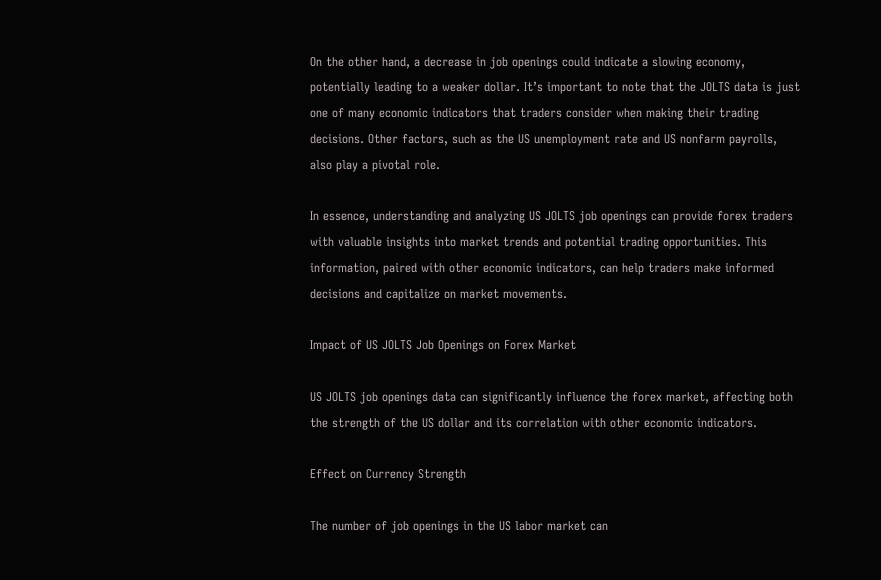On the other hand, a decrease in job openings could indicate a slowing economy, potentially leading to a weaker dollar. It’s important to note that the JOLTS data is just one of many economic indicators that traders consider when making their trading decisions. Other factors, such as the US unemployment rate and US nonfarm payrolls, also play a pivotal role.

In essence, understanding and analyzing US JOLTS job openings can provide forex traders with valuable insights into market trends and potential trading opportunities. This information, paired with other economic indicators, can help traders make informed decisions and capitalize on market movements.

Impact of US JOLTS Job Openings on Forex Market

US JOLTS job openings data can significantly influence the forex market, affecting both the strength of the US dollar and its correlation with other economic indicators.

Effect on Currency Strength

The number of job openings in the US labor market can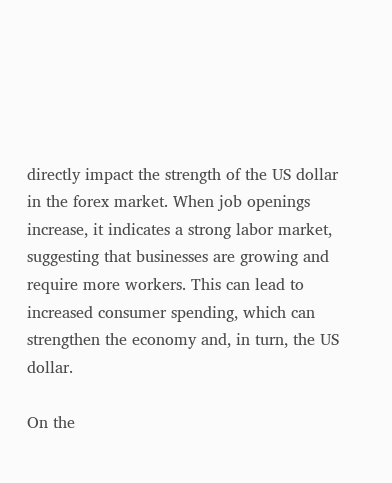directly impact the strength of the US dollar in the forex market. When job openings increase, it indicates a strong labor market, suggesting that businesses are growing and require more workers. This can lead to increased consumer spending, which can strengthen the economy and, in turn, the US dollar.

On the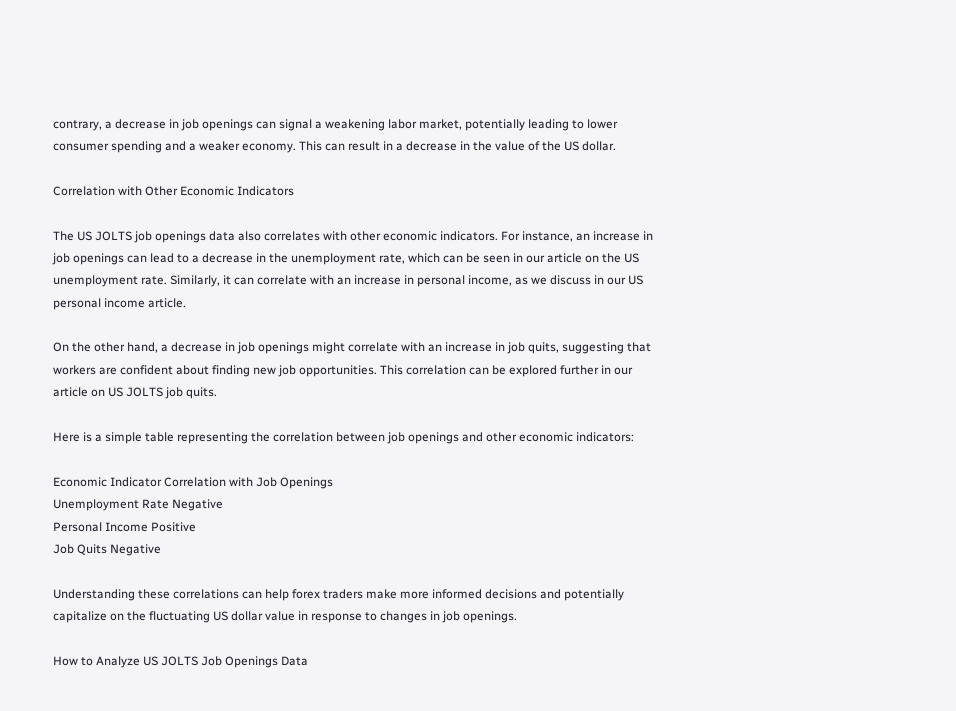contrary, a decrease in job openings can signal a weakening labor market, potentially leading to lower consumer spending and a weaker economy. This can result in a decrease in the value of the US dollar.

Correlation with Other Economic Indicators

The US JOLTS job openings data also correlates with other economic indicators. For instance, an increase in job openings can lead to a decrease in the unemployment rate, which can be seen in our article on the US unemployment rate. Similarly, it can correlate with an increase in personal income, as we discuss in our US personal income article.

On the other hand, a decrease in job openings might correlate with an increase in job quits, suggesting that workers are confident about finding new job opportunities. This correlation can be explored further in our article on US JOLTS job quits.

Here is a simple table representing the correlation between job openings and other economic indicators:

Economic Indicator Correlation with Job Openings
Unemployment Rate Negative
Personal Income Positive
Job Quits Negative

Understanding these correlations can help forex traders make more informed decisions and potentially capitalize on the fluctuating US dollar value in response to changes in job openings.

How to Analyze US JOLTS Job Openings Data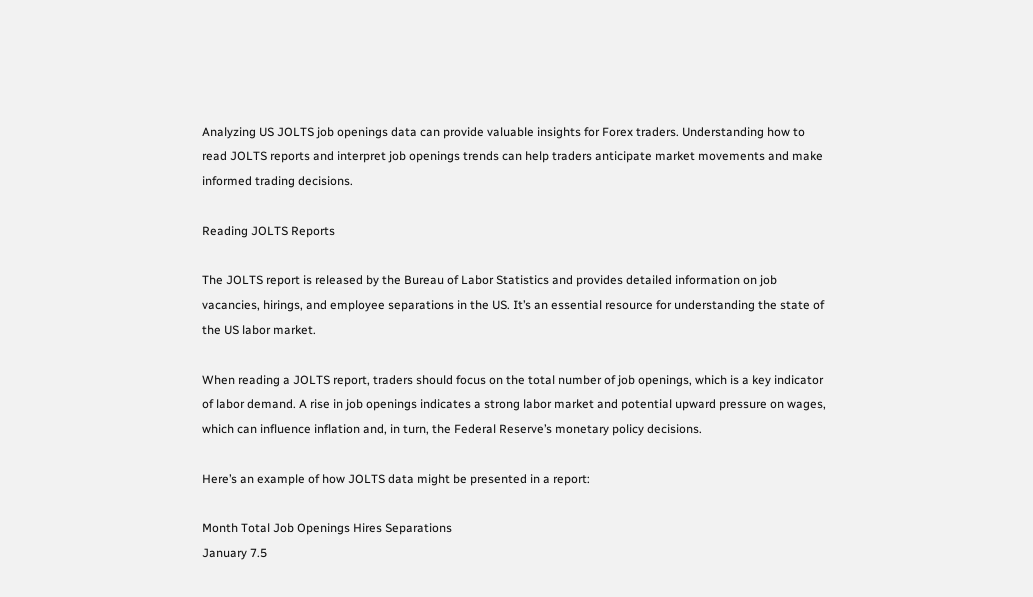Analyzing US JOLTS job openings data can provide valuable insights for Forex traders. Understanding how to read JOLTS reports and interpret job openings trends can help traders anticipate market movements and make informed trading decisions.

Reading JOLTS Reports

The JOLTS report is released by the Bureau of Labor Statistics and provides detailed information on job vacancies, hirings, and employee separations in the US. It’s an essential resource for understanding the state of the US labor market.

When reading a JOLTS report, traders should focus on the total number of job openings, which is a key indicator of labor demand. A rise in job openings indicates a strong labor market and potential upward pressure on wages, which can influence inflation and, in turn, the Federal Reserve’s monetary policy decisions.

Here’s an example of how JOLTS data might be presented in a report:

Month Total Job Openings Hires Separations
January 7.5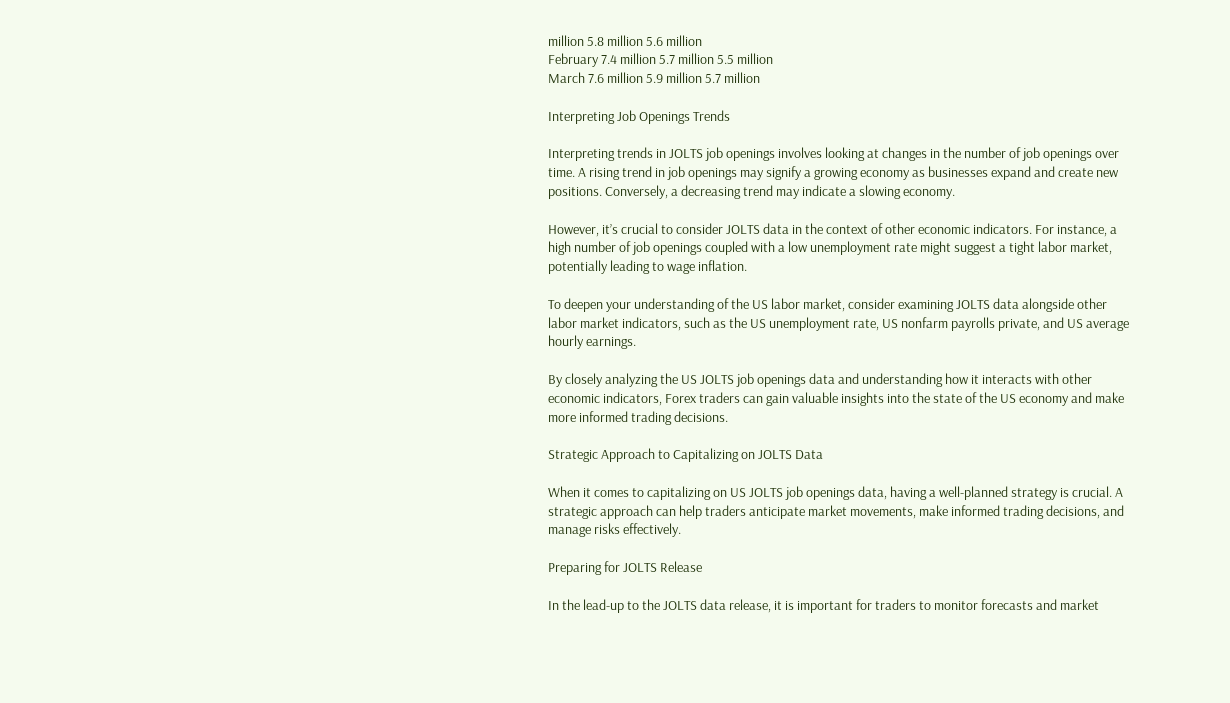million 5.8 million 5.6 million
February 7.4 million 5.7 million 5.5 million
March 7.6 million 5.9 million 5.7 million

Interpreting Job Openings Trends

Interpreting trends in JOLTS job openings involves looking at changes in the number of job openings over time. A rising trend in job openings may signify a growing economy as businesses expand and create new positions. Conversely, a decreasing trend may indicate a slowing economy.

However, it’s crucial to consider JOLTS data in the context of other economic indicators. For instance, a high number of job openings coupled with a low unemployment rate might suggest a tight labor market, potentially leading to wage inflation.

To deepen your understanding of the US labor market, consider examining JOLTS data alongside other labor market indicators, such as the US unemployment rate, US nonfarm payrolls private, and US average hourly earnings.

By closely analyzing the US JOLTS job openings data and understanding how it interacts with other economic indicators, Forex traders can gain valuable insights into the state of the US economy and make more informed trading decisions.

Strategic Approach to Capitalizing on JOLTS Data

When it comes to capitalizing on US JOLTS job openings data, having a well-planned strategy is crucial. A strategic approach can help traders anticipate market movements, make informed trading decisions, and manage risks effectively.

Preparing for JOLTS Release

In the lead-up to the JOLTS data release, it is important for traders to monitor forecasts and market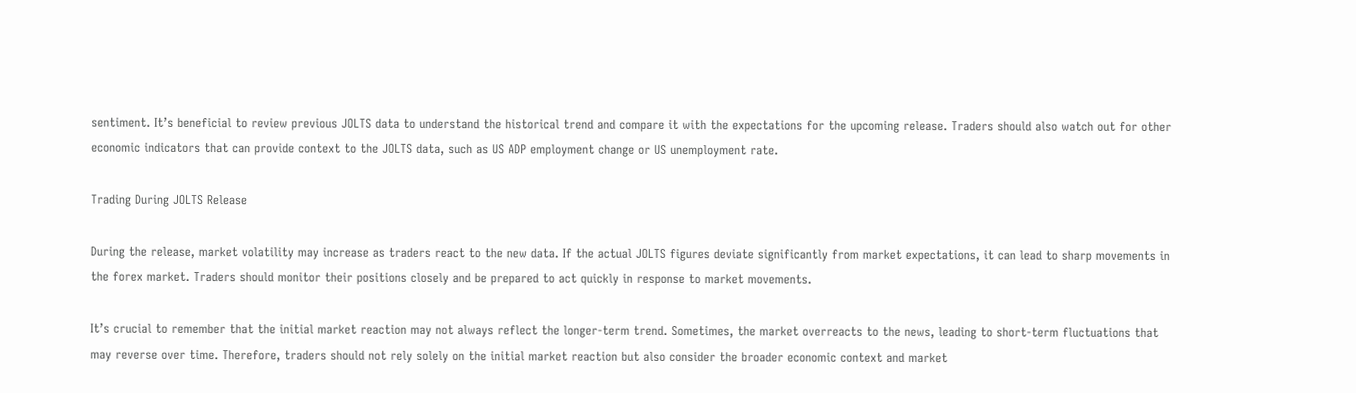sentiment. It’s beneficial to review previous JOLTS data to understand the historical trend and compare it with the expectations for the upcoming release. Traders should also watch out for other economic indicators that can provide context to the JOLTS data, such as US ADP employment change or US unemployment rate.

Trading During JOLTS Release

During the release, market volatility may increase as traders react to the new data. If the actual JOLTS figures deviate significantly from market expectations, it can lead to sharp movements in the forex market. Traders should monitor their positions closely and be prepared to act quickly in response to market movements.

It’s crucial to remember that the initial market reaction may not always reflect the longer-term trend. Sometimes, the market overreacts to the news, leading to short-term fluctuations that may reverse over time. Therefore, traders should not rely solely on the initial market reaction but also consider the broader economic context and market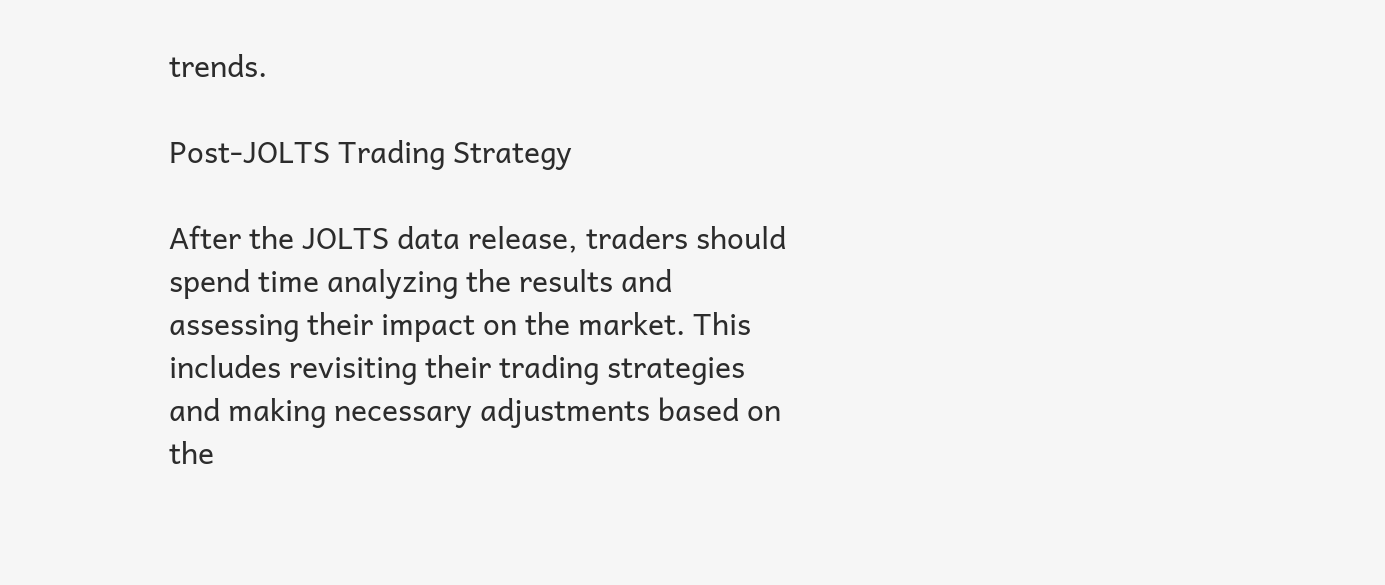trends.

Post-JOLTS Trading Strategy

After the JOLTS data release, traders should spend time analyzing the results and assessing their impact on the market. This includes revisiting their trading strategies and making necessary adjustments based on the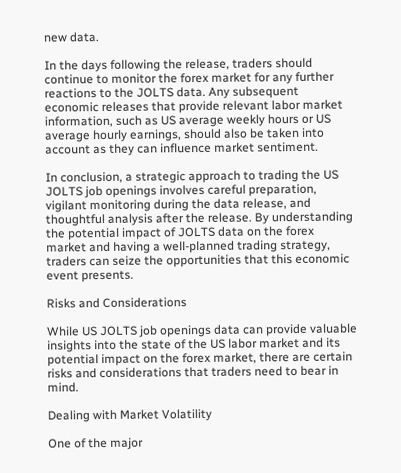new data.

In the days following the release, traders should continue to monitor the forex market for any further reactions to the JOLTS data. Any subsequent economic releases that provide relevant labor market information, such as US average weekly hours or US average hourly earnings, should also be taken into account as they can influence market sentiment.

In conclusion, a strategic approach to trading the US JOLTS job openings involves careful preparation, vigilant monitoring during the data release, and thoughtful analysis after the release. By understanding the potential impact of JOLTS data on the forex market and having a well-planned trading strategy, traders can seize the opportunities that this economic event presents.

Risks and Considerations

While US JOLTS job openings data can provide valuable insights into the state of the US labor market and its potential impact on the forex market, there are certain risks and considerations that traders need to bear in mind.

Dealing with Market Volatility

One of the major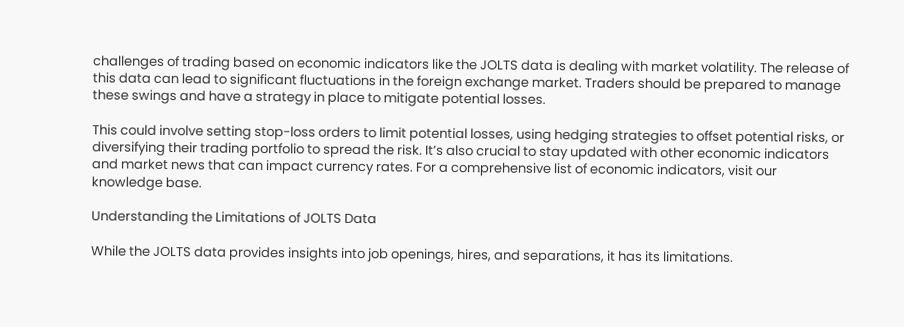challenges of trading based on economic indicators like the JOLTS data is dealing with market volatility. The release of this data can lead to significant fluctuations in the foreign exchange market. Traders should be prepared to manage these swings and have a strategy in place to mitigate potential losses.

This could involve setting stop-loss orders to limit potential losses, using hedging strategies to offset potential risks, or diversifying their trading portfolio to spread the risk. It’s also crucial to stay updated with other economic indicators and market news that can impact currency rates. For a comprehensive list of economic indicators, visit our knowledge base.

Understanding the Limitations of JOLTS Data

While the JOLTS data provides insights into job openings, hires, and separations, it has its limitations.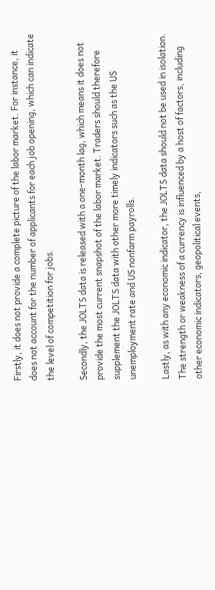Firstly, it does not provide a complete picture of the labor market. For instance, it does not account for the number of applicants for each job opening, which can indicate the level of competition for jobs.

Secondly, the JOLTS data is released with a one-month lag, which means it does not provide the most current snapshot of the labor market. Traders should therefore supplement the JOLTS data with other more timely indicators such as the US unemployment rate and US nonfarm payrolls.

Lastly, as with any economic indicator, the JOLTS data should not be used in isolation. The strength or weakness of a currency is influenced by a host of factors, including other economic indicators, geopolitical events,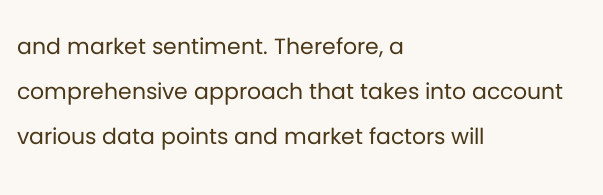and market sentiment. Therefore, a comprehensive approach that takes into account various data points and market factors will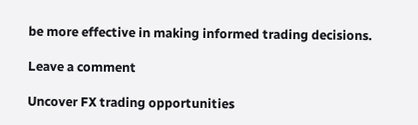be more effective in making informed trading decisions.

Leave a comment

Uncover FX trading opportunities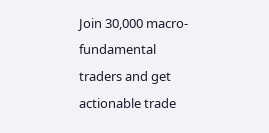Join 30,000 macro-fundamental traders and get actionable trade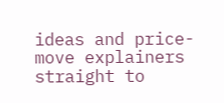ideas and price-move explainers straight to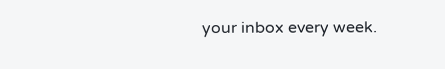your inbox every week.